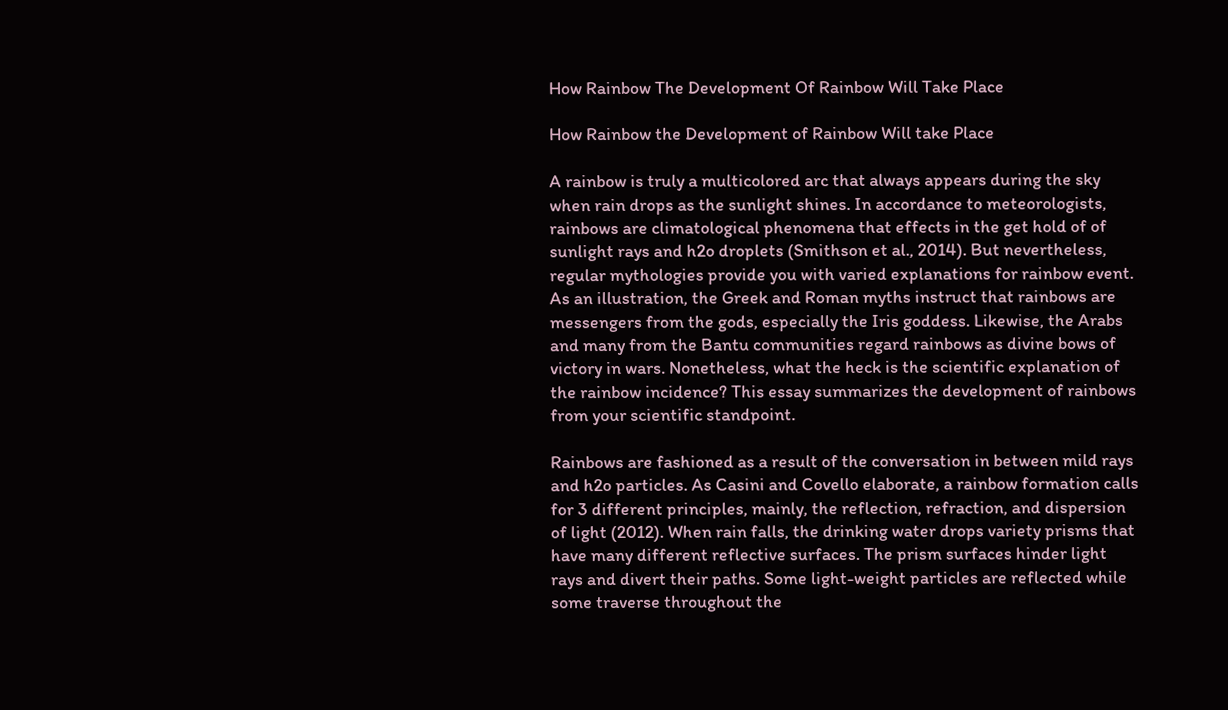How Rainbow The Development Of Rainbow Will Take Place

How Rainbow the Development of Rainbow Will take Place

A rainbow is truly a multicolored arc that always appears during the sky when rain drops as the sunlight shines. In accordance to meteorologists, rainbows are climatological phenomena that effects in the get hold of of sunlight rays and h2o droplets (Smithson et al., 2014). But nevertheless, regular mythologies provide you with varied explanations for rainbow event. As an illustration, the Greek and Roman myths instruct that rainbows are messengers from the gods, especially the Iris goddess. Likewise, the Arabs and many from the Bantu communities regard rainbows as divine bows of victory in wars. Nonetheless, what the heck is the scientific explanation of the rainbow incidence? This essay summarizes the development of rainbows from your scientific standpoint.

Rainbows are fashioned as a result of the conversation in between mild rays and h2o particles. As Casini and Covello elaborate, a rainbow formation calls for 3 different principles, mainly, the reflection, refraction, and dispersion of light (2012). When rain falls, the drinking water drops variety prisms that have many different reflective surfaces. The prism surfaces hinder light rays and divert their paths. Some light-weight particles are reflected while some traverse throughout the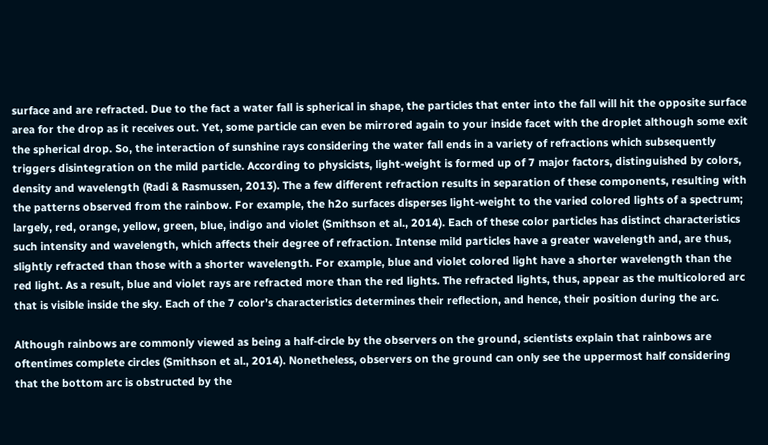surface and are refracted. Due to the fact a water fall is spherical in shape, the particles that enter into the fall will hit the opposite surface area for the drop as it receives out. Yet, some particle can even be mirrored again to your inside facet with the droplet although some exit the spherical drop. So, the interaction of sunshine rays considering the water fall ends in a variety of refractions which subsequently triggers disintegration on the mild particle. According to physicists, light-weight is formed up of 7 major factors, distinguished by colors, density and wavelength (Radi & Rasmussen, 2013). The a few different refraction results in separation of these components, resulting with the patterns observed from the rainbow. For example, the h2o surfaces disperses light-weight to the varied colored lights of a spectrum; largely, red, orange, yellow, green, blue, indigo and violet (Smithson et al., 2014). Each of these color particles has distinct characteristics such intensity and wavelength, which affects their degree of refraction. Intense mild particles have a greater wavelength and, are thus, slightly refracted than those with a shorter wavelength. For example, blue and violet colored light have a shorter wavelength than the red light. As a result, blue and violet rays are refracted more than the red lights. The refracted lights, thus, appear as the multicolored arc that is visible inside the sky. Each of the 7 color’s characteristics determines their reflection, and hence, their position during the arc.

Although rainbows are commonly viewed as being a half-circle by the observers on the ground, scientists explain that rainbows are oftentimes complete circles (Smithson et al., 2014). Nonetheless, observers on the ground can only see the uppermost half considering that the bottom arc is obstructed by the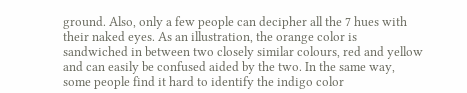ground. Also, only a few people can decipher all the 7 hues with their naked eyes. As an illustration, the orange color is sandwiched in between two closely similar colours, red and yellow and can easily be confused aided by the two. In the same way, some people find it hard to identify the indigo color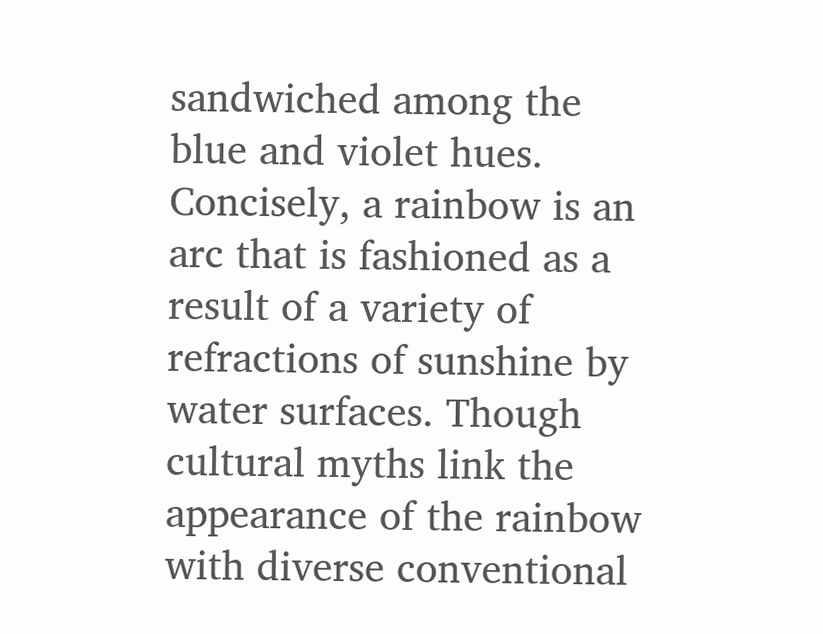sandwiched among the blue and violet hues. Concisely, a rainbow is an arc that is fashioned as a result of a variety of refractions of sunshine by water surfaces. Though cultural myths link the appearance of the rainbow with diverse conventional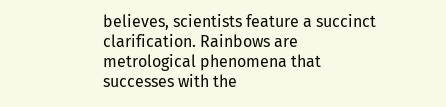believes, scientists feature a succinct clarification. Rainbows are metrological phenomena that successes with the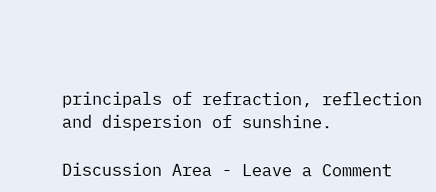principals of refraction, reflection and dispersion of sunshine.

Discussion Area - Leave a Comment